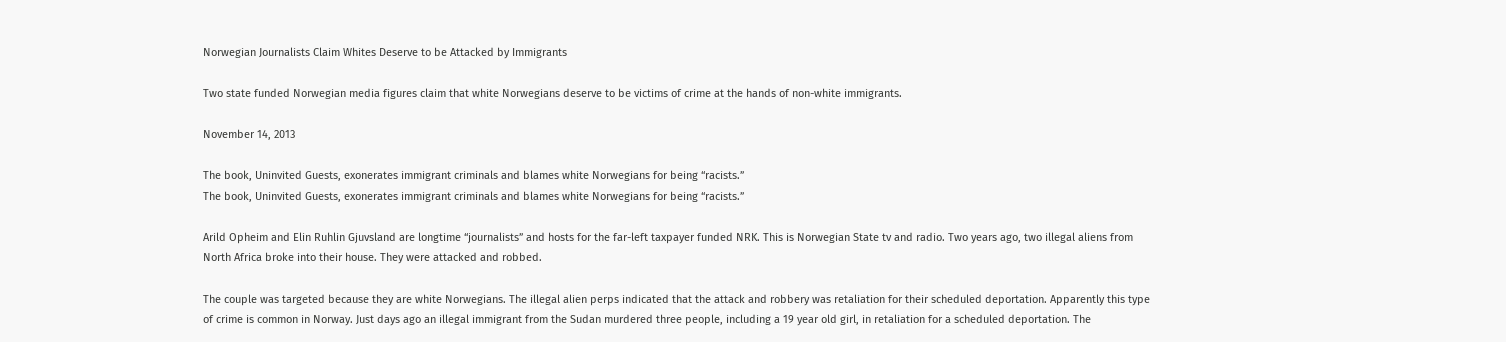Norwegian Journalists Claim Whites Deserve to be Attacked by Immigrants

Two state funded Norwegian media figures claim that white Norwegians deserve to be victims of crime at the hands of non-white immigrants.

November 14, 2013

The book, Uninvited Guests, exonerates immigrant criminals and blames white Norwegians for being “racists.”
The book, Uninvited Guests, exonerates immigrant criminals and blames white Norwegians for being “racists.”

Arild Opheim and Elin Ruhlin Gjuvsland are longtime “journalists” and hosts for the far-left taxpayer funded NRK. This is Norwegian State tv and radio. Two years ago, two illegal aliens from North Africa broke into their house. They were attacked and robbed.

The couple was targeted because they are white Norwegians. The illegal alien perps indicated that the attack and robbery was retaliation for their scheduled deportation. Apparently this type of crime is common in Norway. Just days ago an illegal immigrant from the Sudan murdered three people, including a 19 year old girl, in retaliation for a scheduled deportation. The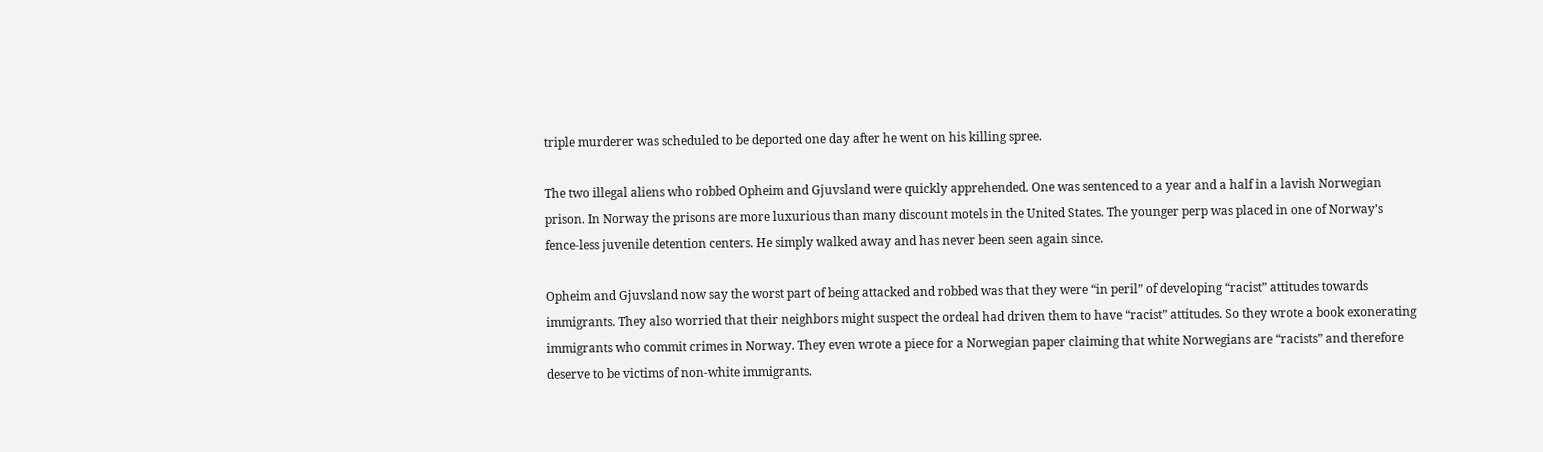triple murderer was scheduled to be deported one day after he went on his killing spree.

The two illegal aliens who robbed Opheim and Gjuvsland were quickly apprehended. One was sentenced to a year and a half in a lavish Norwegian prison. In Norway the prisons are more luxurious than many discount motels in the United States. The younger perp was placed in one of Norway’s fence-less juvenile detention centers. He simply walked away and has never been seen again since.

Opheim and Gjuvsland now say the worst part of being attacked and robbed was that they were “in peril” of developing “racist” attitudes towards immigrants. They also worried that their neighbors might suspect the ordeal had driven them to have “racist” attitudes. So they wrote a book exonerating immigrants who commit crimes in Norway. They even wrote a piece for a Norwegian paper claiming that white Norwegians are “racists” and therefore deserve to be victims of non-white immigrants.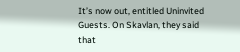It’s now out, entitled Uninvited Guests. On Skavlan, they said that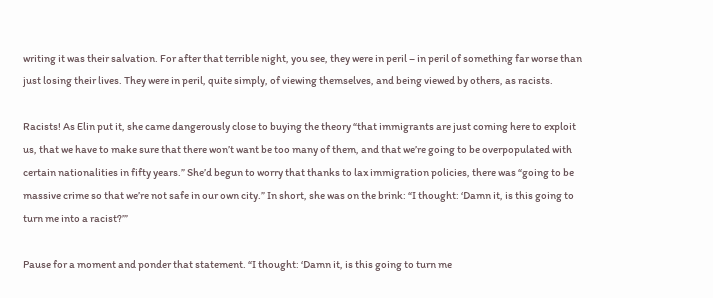writing it was their salvation. For after that terrible night, you see, they were in peril – in peril of something far worse than just losing their lives. They were in peril, quite simply, of viewing themselves, and being viewed by others, as racists.

Racists! As Elin put it, she came dangerously close to buying the theory “that immigrants are just coming here to exploit us, that we have to make sure that there won’t want be too many of them, and that we’re going to be overpopulated with certain nationalities in fifty years.” She’d begun to worry that thanks to lax immigration policies, there was “going to be massive crime so that we’re not safe in our own city.” In short, she was on the brink: “I thought: ‘Damn it, is this going to turn me into a racist?’”

Pause for a moment and ponder that statement. “I thought: ‘Damn it, is this going to turn me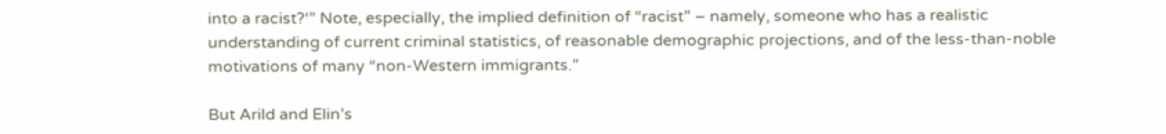into a racist?‘” Note, especially, the implied definition of “racist” – namely, someone who has a realistic understanding of current criminal statistics, of reasonable demographic projections, and of the less-than-noble motivations of many “non-Western immigrants.”

But Arild and Elin’s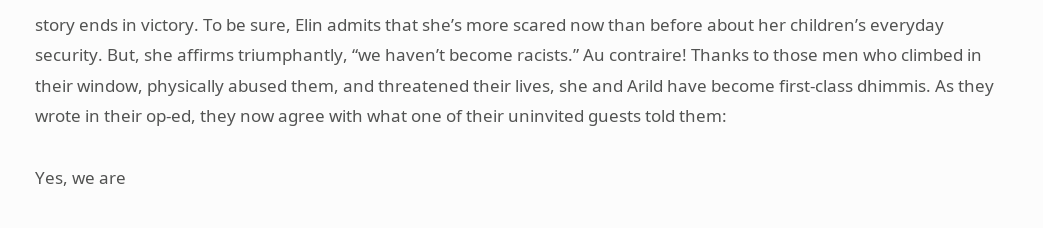story ends in victory. To be sure, Elin admits that she’s more scared now than before about her children’s everyday security. But, she affirms triumphantly, “we haven’t become racists.” Au contraire! Thanks to those men who climbed in their window, physically abused them, and threatened their lives, she and Arild have become first-class dhimmis. As they wrote in their op-ed, they now agree with what one of their uninvited guests told them:

Yes, we are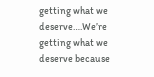getting what we deserve….We’re getting what we deserve because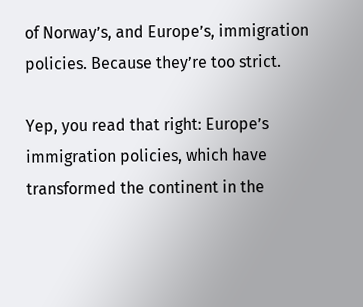of Norway’s, and Europe’s, immigration policies. Because they’re too strict.

Yep, you read that right: Europe’s immigration policies, which have transformed the continent in the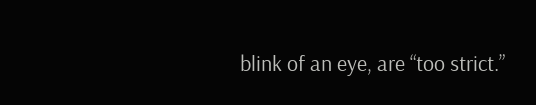blink of an eye, are “too strict.”